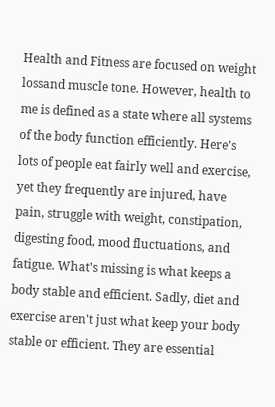Health and Fitness are focused on weight lossand muscle tone. However, health to me is defined as a state where all systems of the body function efficiently. Here's lots of people eat fairly well and exercise, yet they frequently are injured, have pain, struggle with weight, constipation, digesting food, mood fluctuations, and fatigue. What's missing is what keeps a body stable and efficient. Sadly, diet and exercise aren't just what keep your body stable or efficient. They are essential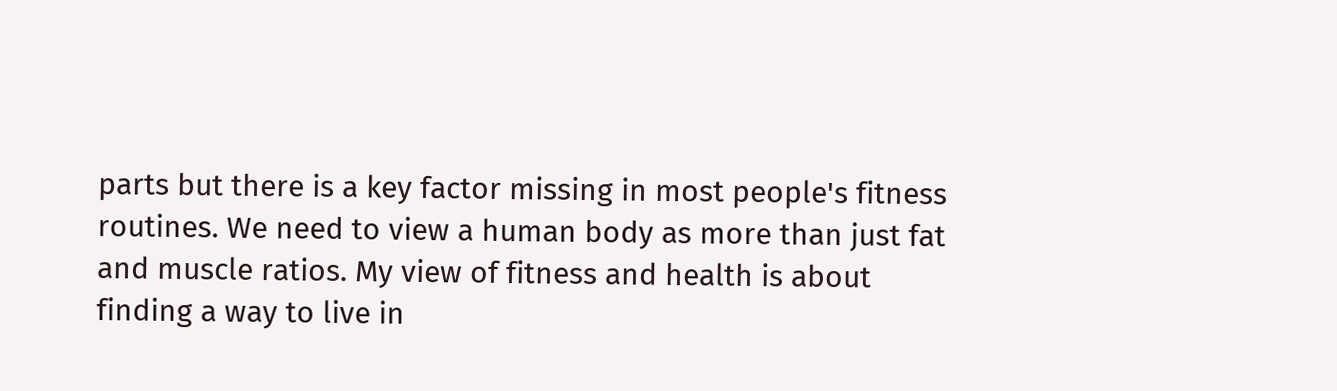parts but there is a key factor missing in most people's fitness routines. We need to view a human body as more than just fat and muscle ratios. My view of fitness and health is about finding a way to live in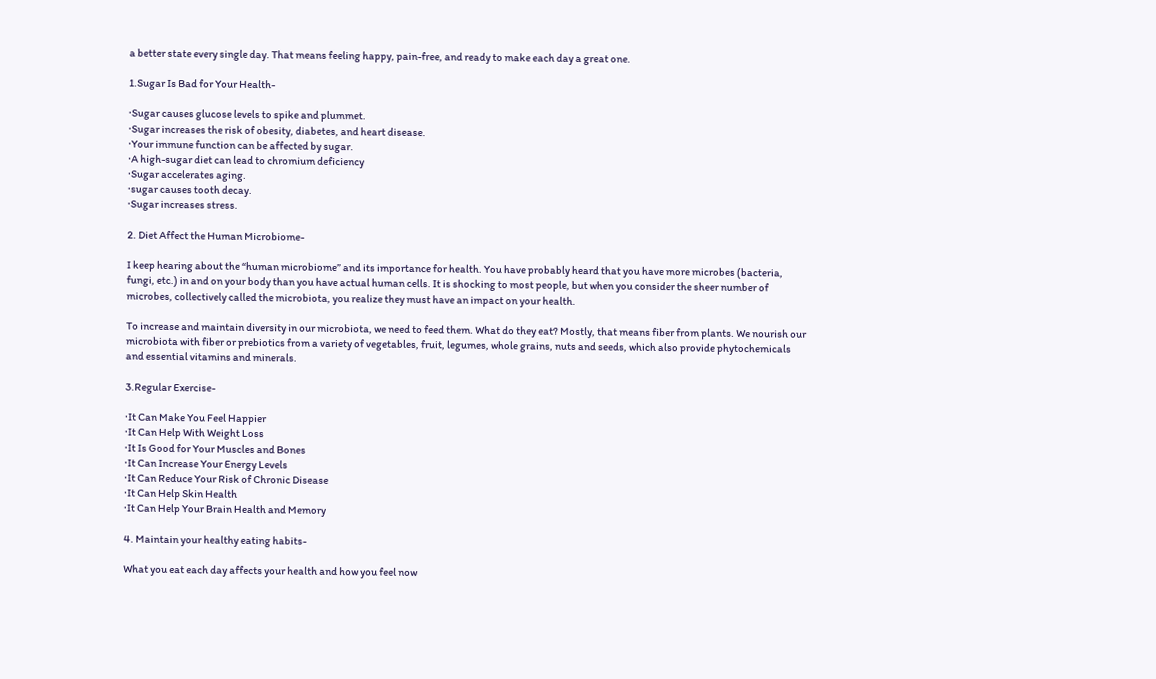a better state every single day. That means feeling happy, pain-free, and ready to make each day a great one.

1.Sugar Is Bad for Your Health-

·Sugar causes glucose levels to spike and plummet.
·Sugar increases the risk of obesity, diabetes, and heart disease.
·Your immune function can be affected by sugar.
·A high-sugar diet can lead to chromium deficiency
·Sugar accelerates aging.
·sugar causes tooth decay.
·Sugar increases stress.

2. Diet Affect the Human Microbiome-

I keep hearing about the “human microbiome” and its importance for health. You have probably heard that you have more microbes (bacteria, fungi, etc.) in and on your body than you have actual human cells. It is shocking to most people, but when you consider the sheer number of microbes, collectively called the microbiota, you realize they must have an impact on your health.

To increase and maintain diversity in our microbiota, we need to feed them. What do they eat? Mostly, that means fiber from plants. We nourish our microbiota with fiber or prebiotics from a variety of vegetables, fruit, legumes, whole grains, nuts and seeds, which also provide phytochemicals and essential vitamins and minerals.

3.Regular Exercise-

·It Can Make You Feel Happier
·It Can Help With Weight Loss
·It Is Good for Your Muscles and Bones
·It Can Increase Your Energy Levels
·It Can Reduce Your Risk of Chronic Disease
·It Can Help Skin Health
·It Can Help Your Brain Health and Memory

4. Maintain your healthy eating habits-

What you eat each day affects your health and how you feel now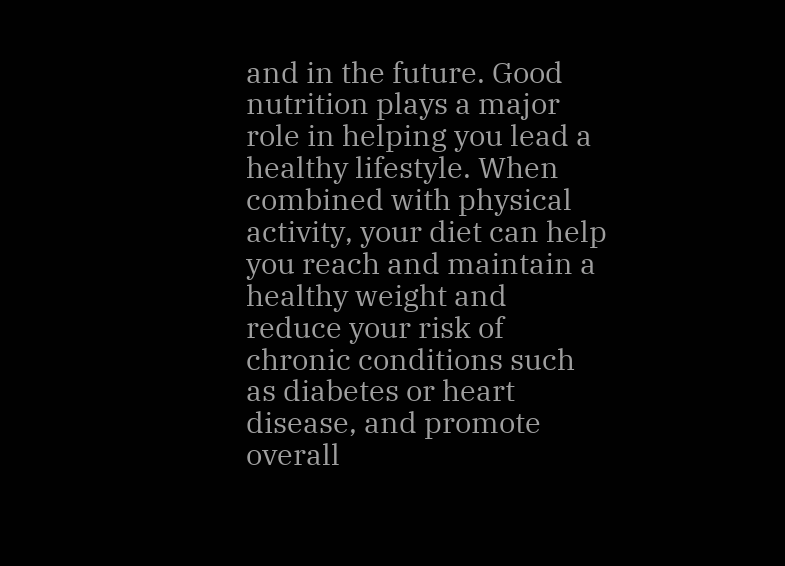and in the future. Good nutrition plays a major role in helping you lead a healthy lifestyle. When combined with physical activity, your diet can help you reach and maintain a healthy weight and reduce your risk of chronic conditions such as diabetes or heart disease, and promote overall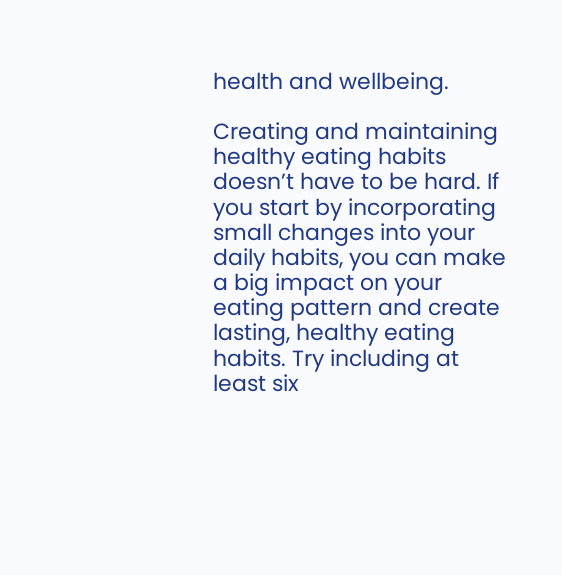health and wellbeing.

Creating and maintaining healthy eating habits doesn’t have to be hard. If you start by incorporating small changes into your daily habits, you can make a big impact on your eating pattern and create lasting, healthy eating habits. Try including at least six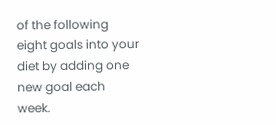of the following eight goals into your diet by adding one new goal each week.